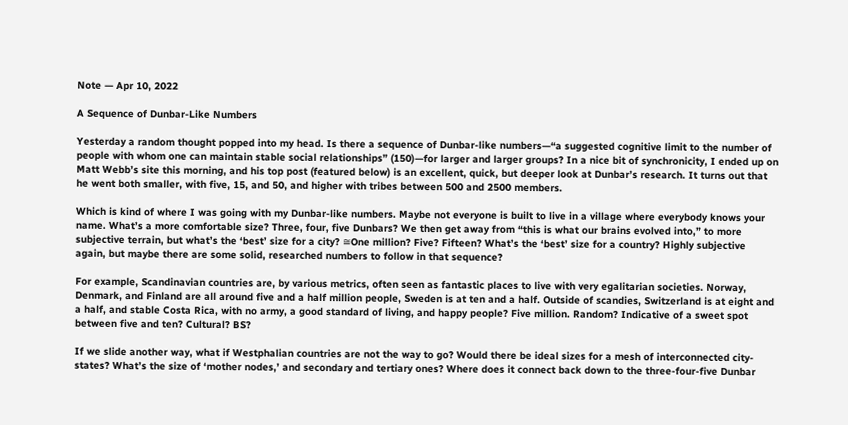Note — Apr 10, 2022

A Sequence of Dunbar-Like Numbers

Yesterday a random thought popped into my head. Is there a sequence of Dunbar-like numbers—“a suggested cognitive limit to the number of people with whom one can maintain stable social relationships” (150)—for larger and larger groups? In a nice bit of synchronicity, I ended up on Matt Webb’s site this morning, and his top post (featured below) is an excellent, quick, but deeper look at Dunbar’s research. It turns out that he went both smaller, with five, 15, and 50, and higher with tribes between 500 and 2500 members.

Which is kind of where I was going with my Dunbar-like numbers. Maybe not everyone is built to live in a village where everybody knows your name. What’s a more comfortable size? Three, four, five Dunbars? We then get away from “this is what our brains evolved into,” to more subjective terrain, but what’s the ‘best’ size for a city? ≅One million? Five? Fifteen? What’s the ‘best’ size for a country? Highly subjective again, but maybe there are some solid, researched numbers to follow in that sequence?

For example, Scandinavian countries are, by various metrics, often seen as fantastic places to live with very egalitarian societies. Norway, Denmark, and Finland are all around five and a half million people, Sweden is at ten and a half. Outside of scandies, Switzerland is at eight and a half, and stable Costa Rica, with no army, a good standard of living, and happy people? Five million. Random? Indicative of a sweet spot between five and ten? Cultural? BS?

If we slide another way, what if Westphalian countries are not the way to go? Would there be ideal sizes for a mesh of interconnected city-states? What’s the size of ‘mother nodes,’ and secondary and tertiary ones? Where does it connect back down to the three-four-five Dunbar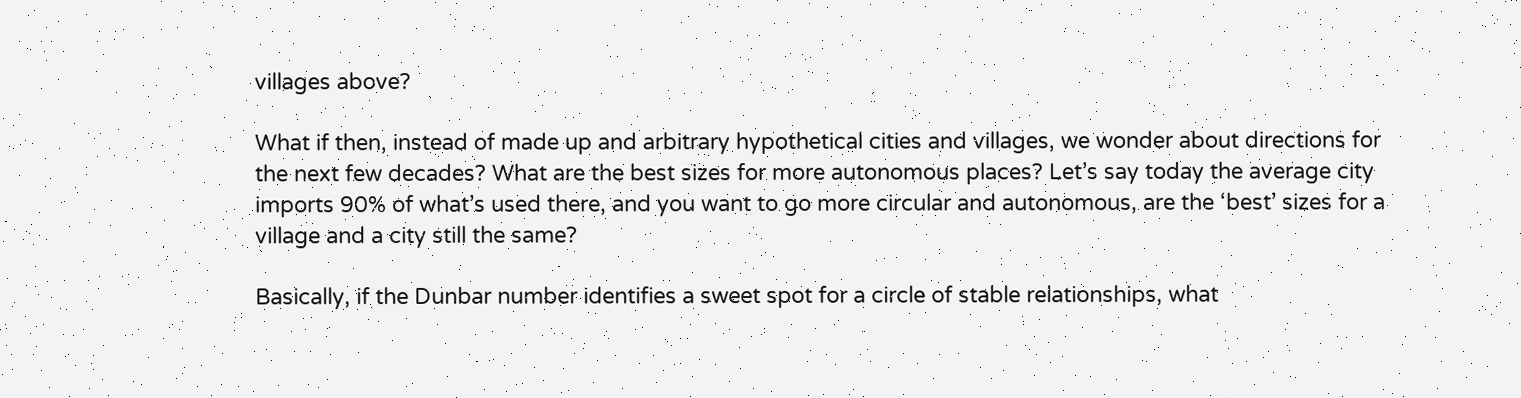villages above?

What if then, instead of made up and arbitrary hypothetical cities and villages, we wonder about directions for the next few decades? What are the best sizes for more autonomous places? Let’s say today the average city imports 90% of what’s used there, and you want to go more circular and autonomous, are the ‘best’ sizes for a village and a city still the same?

Basically, if the Dunbar number identifies a sweet spot for a circle of stable relationships, what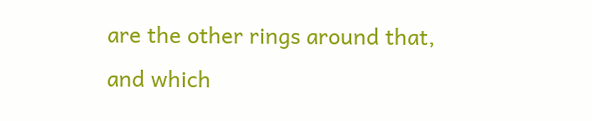are the other rings around that, and which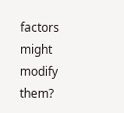factors might modify them?